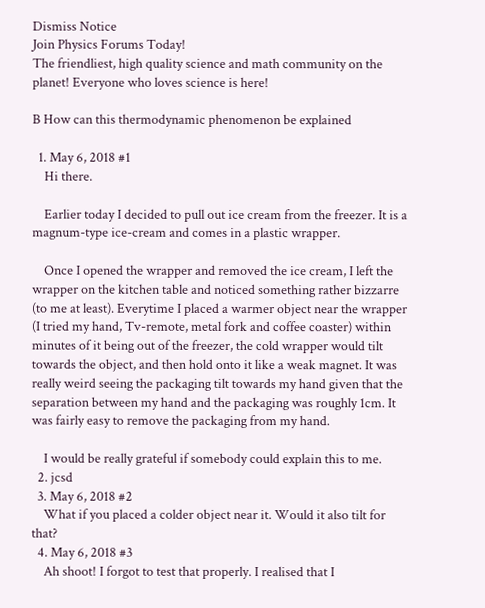Dismiss Notice
Join Physics Forums Today!
The friendliest, high quality science and math community on the planet! Everyone who loves science is here!

B How can this thermodynamic phenomenon be explained

  1. May 6, 2018 #1
    Hi there.

    Earlier today I decided to pull out ice cream from the freezer. It is a magnum-type ice-cream and comes in a plastic wrapper.

    Once I opened the wrapper and removed the ice cream, I left the wrapper on the kitchen table and noticed something rather bizzarre (to me at least). Everytime I placed a warmer object near the wrapper (I tried my hand, Tv-remote, metal fork and coffee coaster) within minutes of it being out of the freezer, the cold wrapper would tilt towards the object, and then hold onto it like a weak magnet. It was really weird seeing the packaging tilt towards my hand given that the separation between my hand and the packaging was roughly 1cm. It was fairly easy to remove the packaging from my hand.

    I would be really grateful if somebody could explain this to me.
  2. jcsd
  3. May 6, 2018 #2
    What if you placed a colder object near it. Would it also tilt for that?
  4. May 6, 2018 #3
    Ah shoot! I forgot to test that properly. I realised that I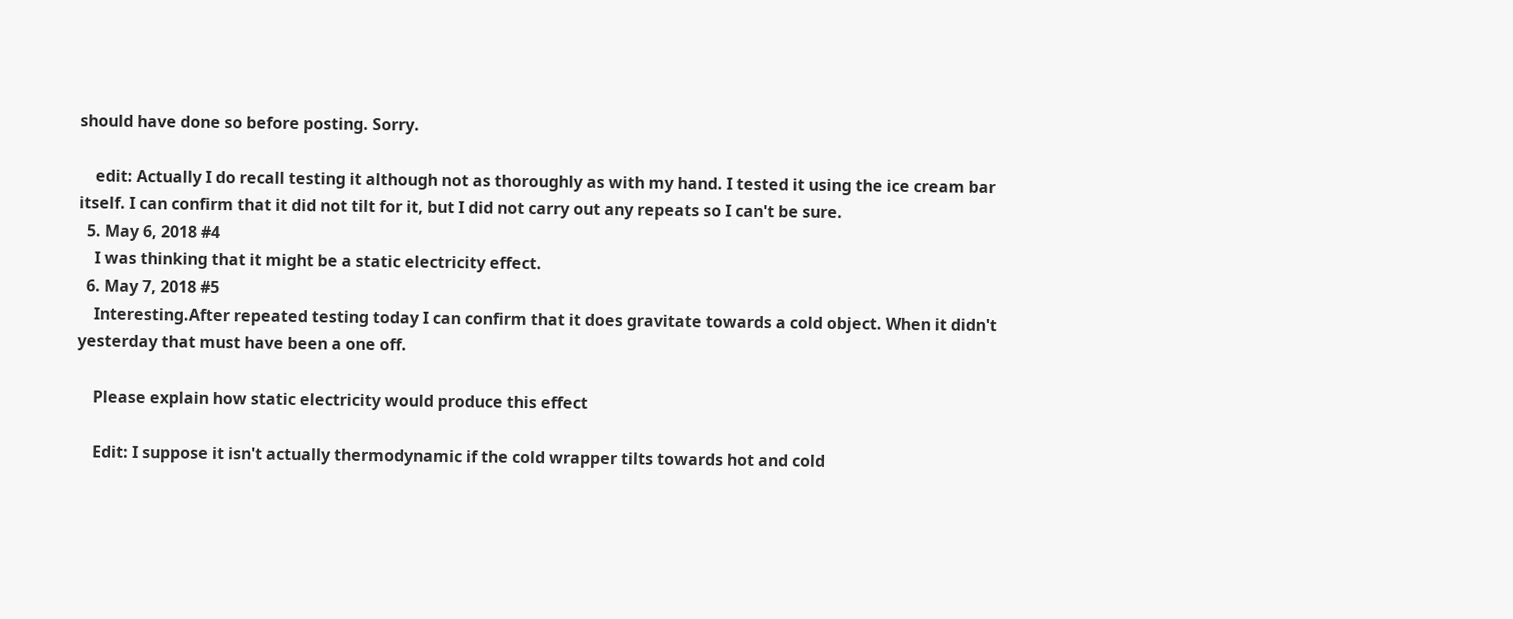should have done so before posting. Sorry.

    edit: Actually I do recall testing it although not as thoroughly as with my hand. I tested it using the ice cream bar itself. I can confirm that it did not tilt for it, but I did not carry out any repeats so I can't be sure.
  5. May 6, 2018 #4
    I was thinking that it might be a static electricity effect.
  6. May 7, 2018 #5
    Interesting.After repeated testing today I can confirm that it does gravitate towards a cold object. When it didn't yesterday that must have been a one off.

    Please explain how static electricity would produce this effect

    Edit: I suppose it isn't actually thermodynamic if the cold wrapper tilts towards hot and cold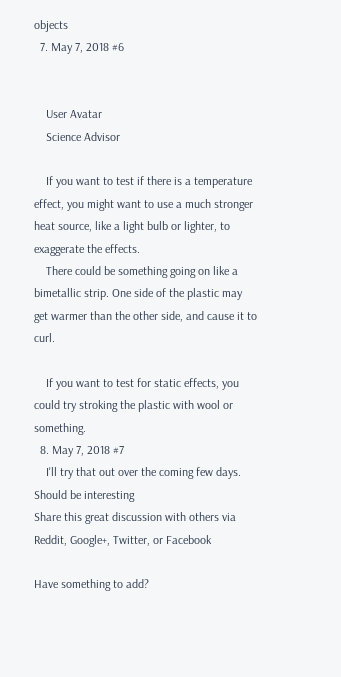objects
  7. May 7, 2018 #6


    User Avatar
    Science Advisor

    If you want to test if there is a temperature effect, you might want to use a much stronger heat source, like a light bulb or lighter, to exaggerate the effects.
    There could be something going on like a bimetallic strip. One side of the plastic may get warmer than the other side, and cause it to curl.

    If you want to test for static effects, you could try stroking the plastic with wool or something.
  8. May 7, 2018 #7
    I'll try that out over the coming few days. Should be interesting
Share this great discussion with others via Reddit, Google+, Twitter, or Facebook

Have something to add?